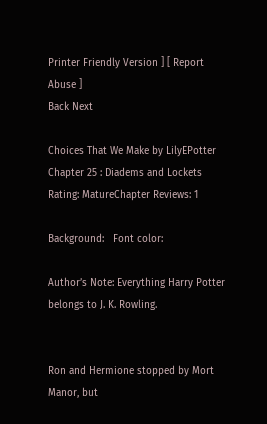Printer Friendly Version ] [ Report Abuse ]
Back Next

Choices That We Make by LilyEPotter
Chapter 25 : Diadems and Lockets
Rating: MatureChapter Reviews: 1

Background:   Font color:

Author’s Note: Everything Harry Potter belongs to J. K. Rowling.


Ron and Hermione stopped by Mort Manor, but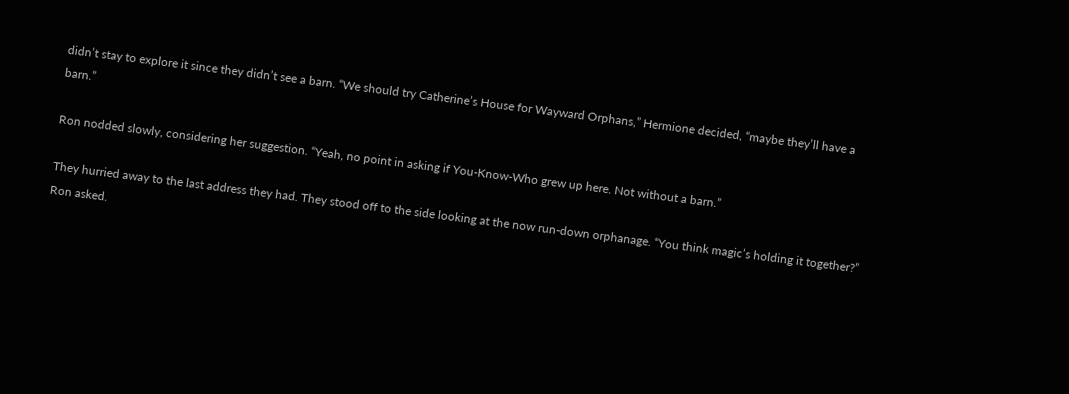didn’t stay to explore it since they didn’t see a barn. “We should try Catherine’s House for Wayward Orphans,” Hermione decided, “maybe they’ll have a barn.”

Ron nodded slowly, considering her suggestion. “Yeah, no point in asking if You-Know-Who grew up here. Not without a barn.”

They hurried away to the last address they had. They stood off to the side looking at the now run-down orphanage. “You think magic’s holding it together?” Ron asked.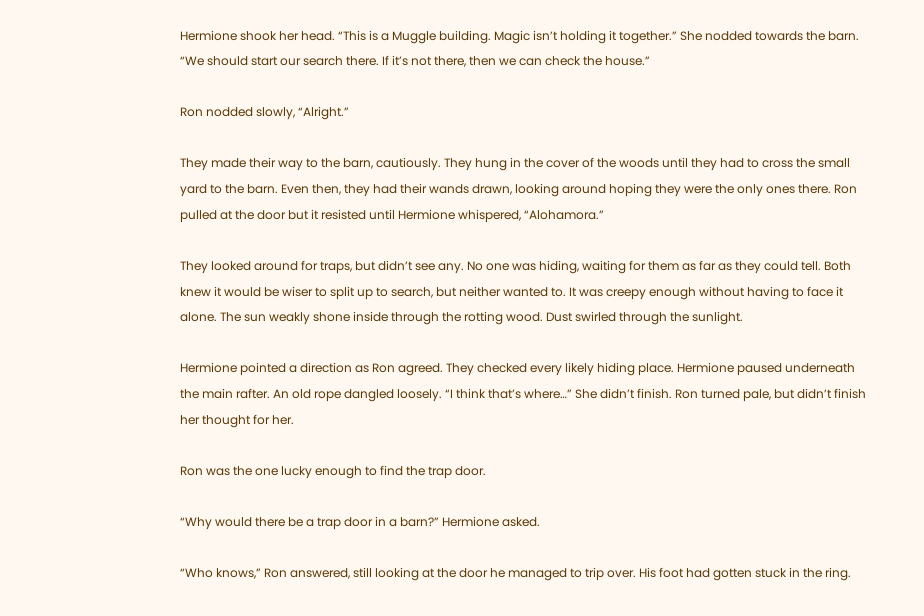Hermione shook her head. “This is a Muggle building. Magic isn’t holding it together.” She nodded towards the barn. “We should start our search there. If it’s not there, then we can check the house.”

Ron nodded slowly, “Alright.”

They made their way to the barn, cautiously. They hung in the cover of the woods until they had to cross the small yard to the barn. Even then, they had their wands drawn, looking around hoping they were the only ones there. Ron pulled at the door but it resisted until Hermione whispered, “Alohamora.”

They looked around for traps, but didn’t see any. No one was hiding, waiting for them as far as they could tell. Both knew it would be wiser to split up to search, but neither wanted to. It was creepy enough without having to face it alone. The sun weakly shone inside through the rotting wood. Dust swirled through the sunlight.

Hermione pointed a direction as Ron agreed. They checked every likely hiding place. Hermione paused underneath the main rafter. An old rope dangled loosely. “I think that’s where…” She didn’t finish. Ron turned pale, but didn’t finish her thought for her.

Ron was the one lucky enough to find the trap door.

“Why would there be a trap door in a barn?” Hermione asked.

“Who knows,” Ron answered, still looking at the door he managed to trip over. His foot had gotten stuck in the ring.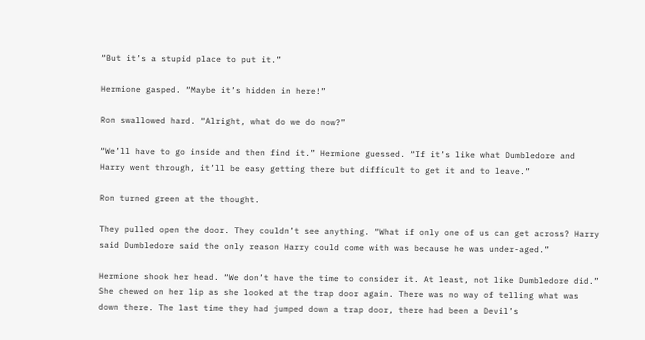“But it’s a stupid place to put it.”

Hermione gasped. “Maybe it’s hidden in here!”

Ron swallowed hard. “Alright, what do we do now?”

“We’ll have to go inside and then find it.” Hermione guessed. “If it’s like what Dumbledore and Harry went through, it’ll be easy getting there but difficult to get it and to leave.”

Ron turned green at the thought.

They pulled open the door. They couldn’t see anything. “What if only one of us can get across? Harry said Dumbledore said the only reason Harry could come with was because he was under-aged.”

Hermione shook her head. “We don’t have the time to consider it. At least, not like Dumbledore did.” She chewed on her lip as she looked at the trap door again. There was no way of telling what was down there. The last time they had jumped down a trap door, there had been a Devil’s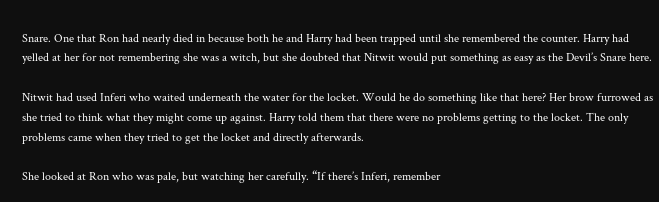Snare. One that Ron had nearly died in because both he and Harry had been trapped until she remembered the counter. Harry had yelled at her for not remembering she was a witch, but she doubted that Nitwit would put something as easy as the Devil’s Snare here.

Nitwit had used Inferi who waited underneath the water for the locket. Would he do something like that here? Her brow furrowed as she tried to think what they might come up against. Harry told them that there were no problems getting to the locket. The only problems came when they tried to get the locket and directly afterwards.

She looked at Ron who was pale, but watching her carefully. “If there’s Inferi, remember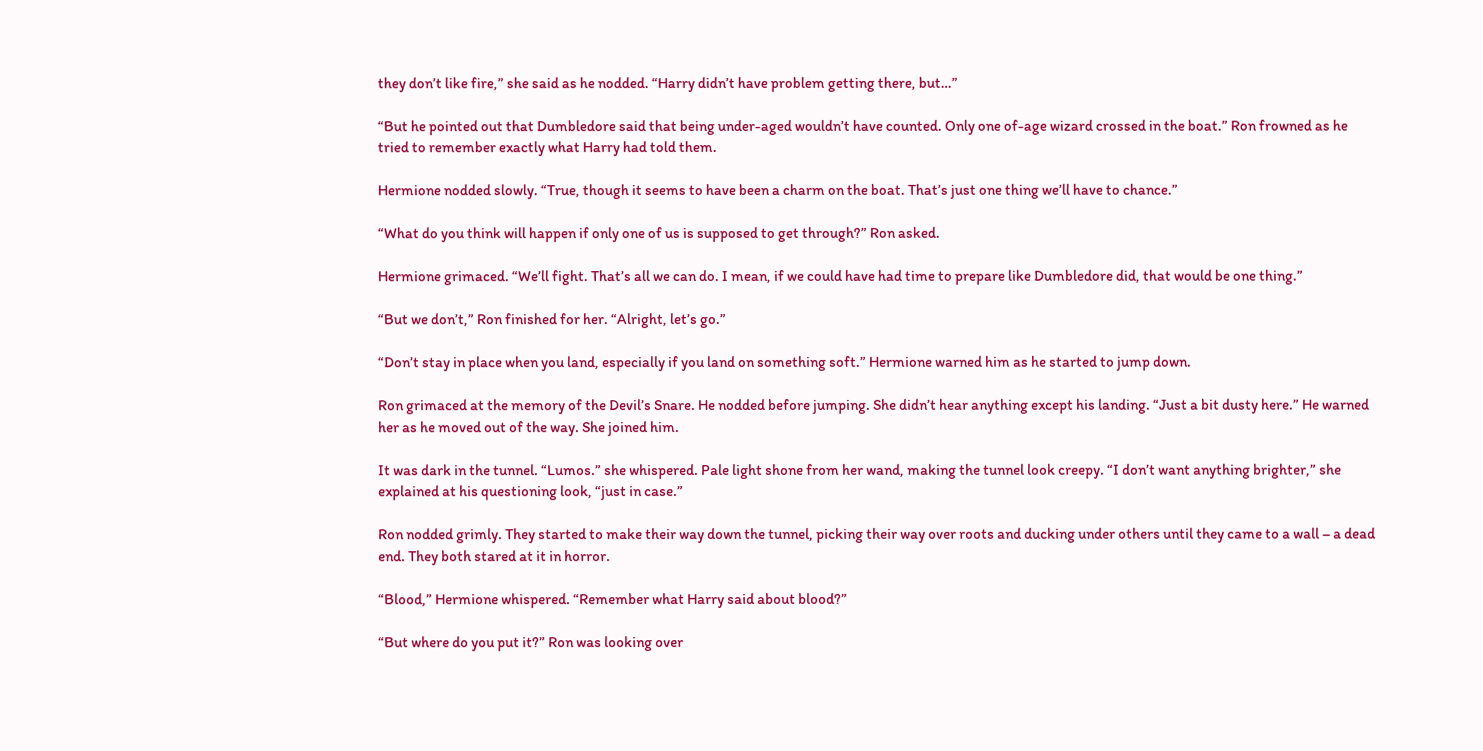they don’t like fire,” she said as he nodded. “Harry didn’t have problem getting there, but…”

“But he pointed out that Dumbledore said that being under-aged wouldn’t have counted. Only one of-age wizard crossed in the boat.” Ron frowned as he tried to remember exactly what Harry had told them.

Hermione nodded slowly. “True, though it seems to have been a charm on the boat. That’s just one thing we’ll have to chance.”

“What do you think will happen if only one of us is supposed to get through?” Ron asked.

Hermione grimaced. “We’ll fight. That’s all we can do. I mean, if we could have had time to prepare like Dumbledore did, that would be one thing.”

“But we don’t,” Ron finished for her. “Alright, let’s go.”

“Don’t stay in place when you land, especially if you land on something soft.” Hermione warned him as he started to jump down.

Ron grimaced at the memory of the Devil’s Snare. He nodded before jumping. She didn’t hear anything except his landing. “Just a bit dusty here.” He warned her as he moved out of the way. She joined him.

It was dark in the tunnel. “Lumos.” she whispered. Pale light shone from her wand, making the tunnel look creepy. “I don’t want anything brighter,” she explained at his questioning look, “just in case.”

Ron nodded grimly. They started to make their way down the tunnel, picking their way over roots and ducking under others until they came to a wall – a dead end. They both stared at it in horror.

“Blood,” Hermione whispered. “Remember what Harry said about blood?”

“But where do you put it?” Ron was looking over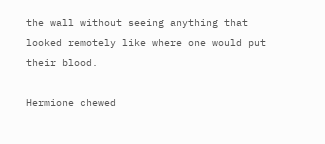the wall without seeing anything that looked remotely like where one would put their blood.

Hermione chewed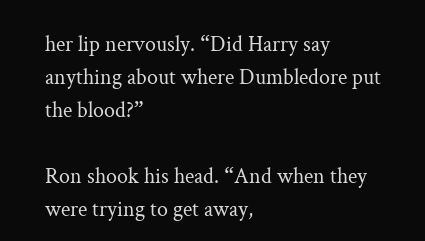her lip nervously. “Did Harry say anything about where Dumbledore put the blood?”

Ron shook his head. “And when they were trying to get away,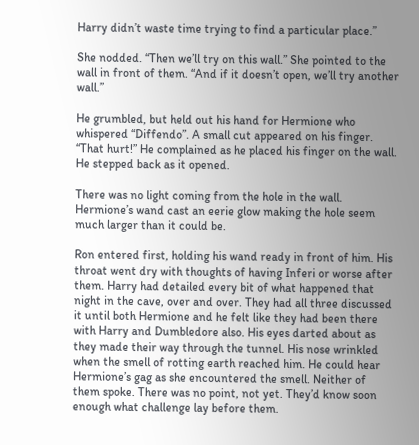Harry didn’t waste time trying to find a particular place.”

She nodded. “Then we’ll try on this wall.” She pointed to the wall in front of them. “And if it doesn’t open, we’ll try another wall.”

He grumbled, but held out his hand for Hermione who whispered “Diffendo”. A small cut appeared on his finger. “That hurt!” He complained as he placed his finger on the wall. He stepped back as it opened.

There was no light coming from the hole in the wall. Hermione’s wand cast an eerie glow making the hole seem much larger than it could be.

Ron entered first, holding his wand ready in front of him. His throat went dry with thoughts of having Inferi or worse after them. Harry had detailed every bit of what happened that night in the cave, over and over. They had all three discussed it until both Hermione and he felt like they had been there with Harry and Dumbledore also. His eyes darted about as they made their way through the tunnel. His nose wrinkled when the smell of rotting earth reached him. He could hear Hermione’s gag as she encountered the smell. Neither of them spoke. There was no point, not yet. They’d know soon enough what challenge lay before them.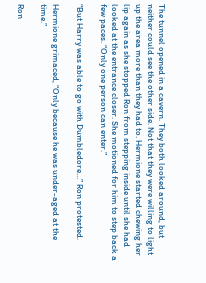The tunnel opened in a cavern. They both looked around, but neither could see the other side. Not that they were willing to light up the area more than they had to. Hermione started chewing her lip again as she stopped Ron from stepping inside until she had looked at the entrance closer. She motioned for him to step back a few paces. “Only one person can enter.”

“But Harry was able to go with Dumbledore…” Ron protested.

Hermione grimaced, “Only because he was under-aged at the time.”

Ron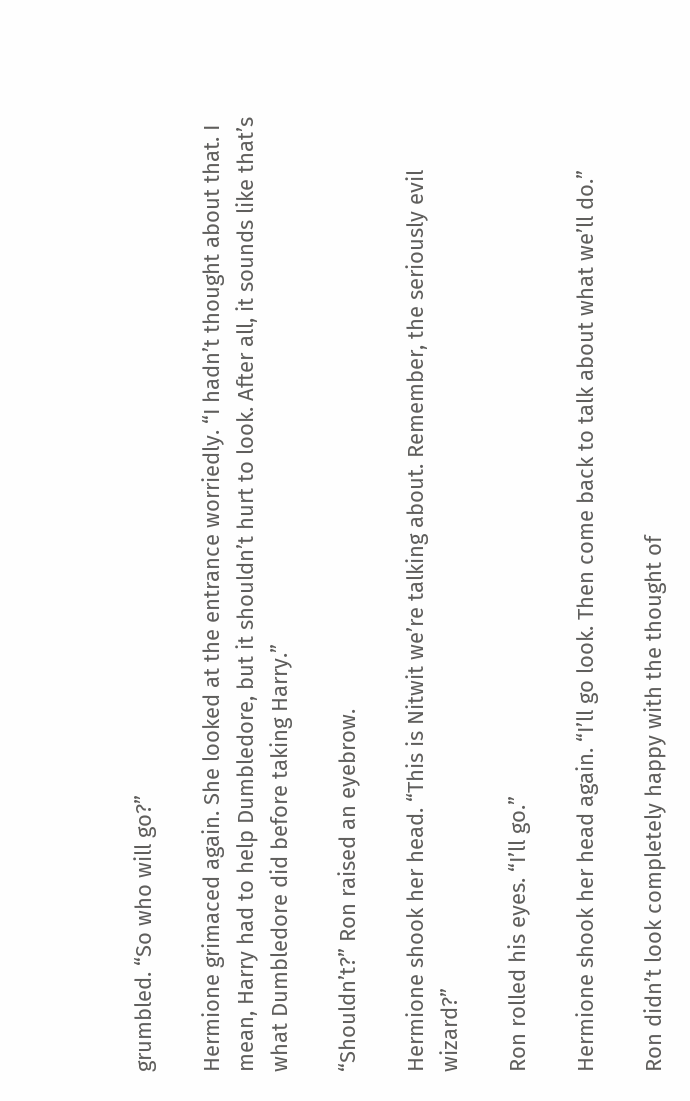grumbled. “So who will go?”

Hermione grimaced again. She looked at the entrance worriedly. “I hadn’t thought about that. I mean, Harry had to help Dumbledore, but it shouldn’t hurt to look. After all, it sounds like that’s what Dumbledore did before taking Harry.”

“Shouldn’t?” Ron raised an eyebrow.

Hermione shook her head. “This is Nitwit we’re talking about. Remember, the seriously evil wizard?”

Ron rolled his eyes. “I’ll go.”

Hermione shook her head again. “I’ll go look. Then come back to talk about what we’ll do.”

Ron didn’t look completely happy with the thought of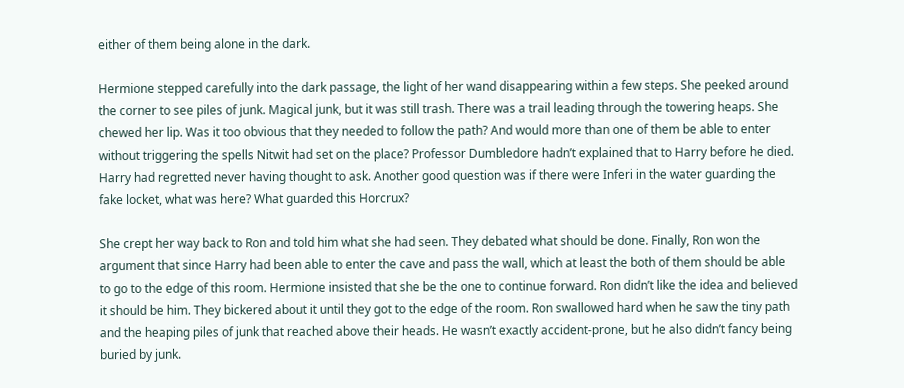either of them being alone in the dark.

Hermione stepped carefully into the dark passage, the light of her wand disappearing within a few steps. She peeked around the corner to see piles of junk. Magical junk, but it was still trash. There was a trail leading through the towering heaps. She chewed her lip. Was it too obvious that they needed to follow the path? And would more than one of them be able to enter without triggering the spells Nitwit had set on the place? Professor Dumbledore hadn’t explained that to Harry before he died. Harry had regretted never having thought to ask. Another good question was if there were Inferi in the water guarding the fake locket, what was here? What guarded this Horcrux?

She crept her way back to Ron and told him what she had seen. They debated what should be done. Finally, Ron won the argument that since Harry had been able to enter the cave and pass the wall, which at least the both of them should be able to go to the edge of this room. Hermione insisted that she be the one to continue forward. Ron didn’t like the idea and believed it should be him. They bickered about it until they got to the edge of the room. Ron swallowed hard when he saw the tiny path and the heaping piles of junk that reached above their heads. He wasn’t exactly accident-prone, but he also didn’t fancy being buried by junk.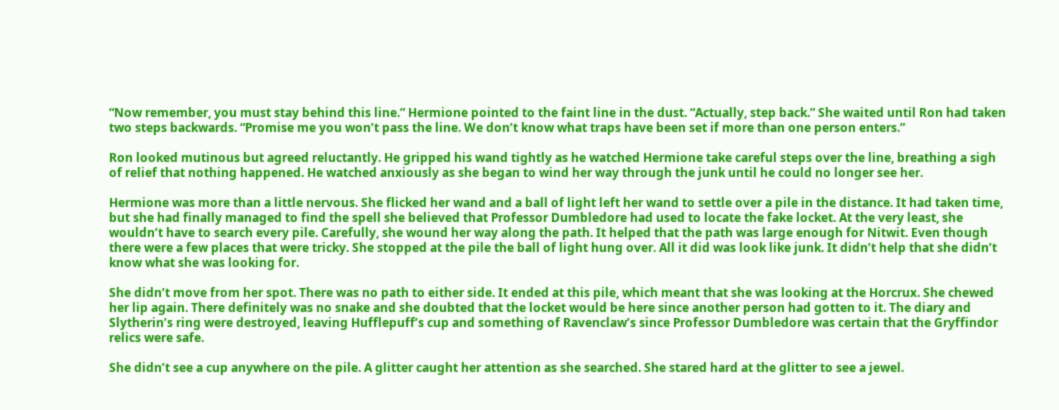“Now remember, you must stay behind this line.” Hermione pointed to the faint line in the dust. “Actually, step back.” She waited until Ron had taken two steps backwards. “Promise me you won’t pass the line. We don’t know what traps have been set if more than one person enters.”

Ron looked mutinous but agreed reluctantly. He gripped his wand tightly as he watched Hermione take careful steps over the line, breathing a sigh of relief that nothing happened. He watched anxiously as she began to wind her way through the junk until he could no longer see her.

Hermione was more than a little nervous. She flicked her wand and a ball of light left her wand to settle over a pile in the distance. It had taken time, but she had finally managed to find the spell she believed that Professor Dumbledore had used to locate the fake locket. At the very least, she wouldn’t have to search every pile. Carefully, she wound her way along the path. It helped that the path was large enough for Nitwit. Even though there were a few places that were tricky. She stopped at the pile the ball of light hung over. All it did was look like junk. It didn’t help that she didn’t know what she was looking for.

She didn’t move from her spot. There was no path to either side. It ended at this pile, which meant that she was looking at the Horcrux. She chewed her lip again. There definitely was no snake and she doubted that the locket would be here since another person had gotten to it. The diary and Slytherin’s ring were destroyed, leaving Hufflepuff’s cup and something of Ravenclaw’s since Professor Dumbledore was certain that the Gryffindor relics were safe.

She didn’t see a cup anywhere on the pile. A glitter caught her attention as she searched. She stared hard at the glitter to see a jewel.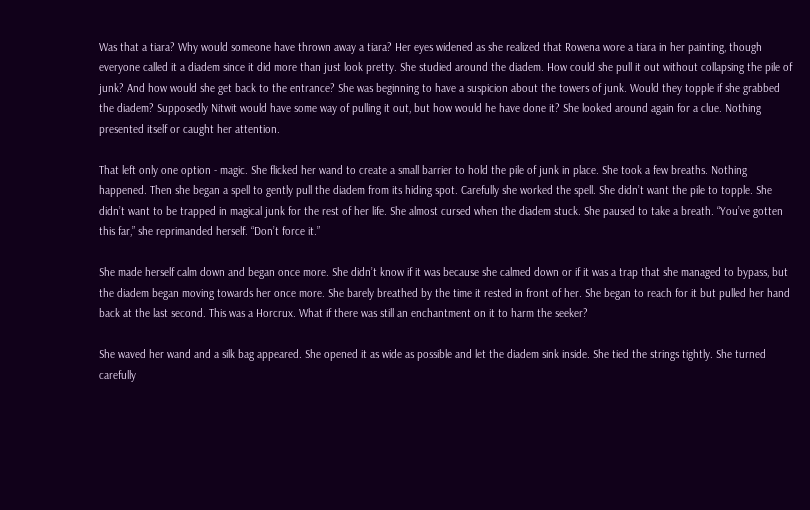Was that a tiara? Why would someone have thrown away a tiara? Her eyes widened as she realized that Rowena wore a tiara in her painting, though everyone called it a diadem since it did more than just look pretty. She studied around the diadem. How could she pull it out without collapsing the pile of junk? And how would she get back to the entrance? She was beginning to have a suspicion about the towers of junk. Would they topple if she grabbed the diadem? Supposedly Nitwit would have some way of pulling it out, but how would he have done it? She looked around again for a clue. Nothing presented itself or caught her attention.

That left only one option - magic. She flicked her wand to create a small barrier to hold the pile of junk in place. She took a few breaths. Nothing happened. Then she began a spell to gently pull the diadem from its hiding spot. Carefully she worked the spell. She didn’t want the pile to topple. She didn’t want to be trapped in magical junk for the rest of her life. She almost cursed when the diadem stuck. She paused to take a breath. “You’ve gotten this far,” she reprimanded herself. “Don’t force it.”

She made herself calm down and began once more. She didn’t know if it was because she calmed down or if it was a trap that she managed to bypass, but the diadem began moving towards her once more. She barely breathed by the time it rested in front of her. She began to reach for it but pulled her hand back at the last second. This was a Horcrux. What if there was still an enchantment on it to harm the seeker?

She waved her wand and a silk bag appeared. She opened it as wide as possible and let the diadem sink inside. She tied the strings tightly. She turned carefully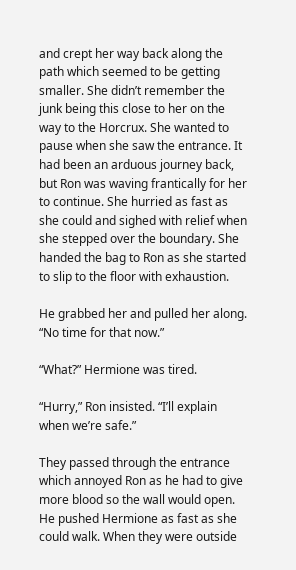and crept her way back along the path which seemed to be getting smaller. She didn’t remember the junk being this close to her on the way to the Horcrux. She wanted to pause when she saw the entrance. It had been an arduous journey back, but Ron was waving frantically for her to continue. She hurried as fast as she could and sighed with relief when she stepped over the boundary. She handed the bag to Ron as she started to slip to the floor with exhaustion.

He grabbed her and pulled her along. “No time for that now.”

“What?” Hermione was tired.

“Hurry,” Ron insisted. “I’ll explain when we’re safe.”

They passed through the entrance which annoyed Ron as he had to give more blood so the wall would open. He pushed Hermione as fast as she could walk. When they were outside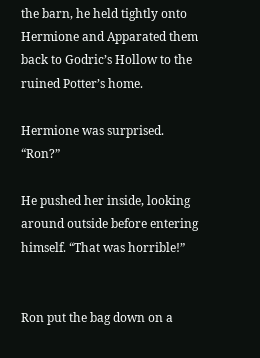the barn, he held tightly onto Hermione and Apparated them back to Godric’s Hollow to the ruined Potter’s home.

Hermione was surprised. “Ron?”

He pushed her inside, looking around outside before entering himself. “That was horrible!”


Ron put the bag down on a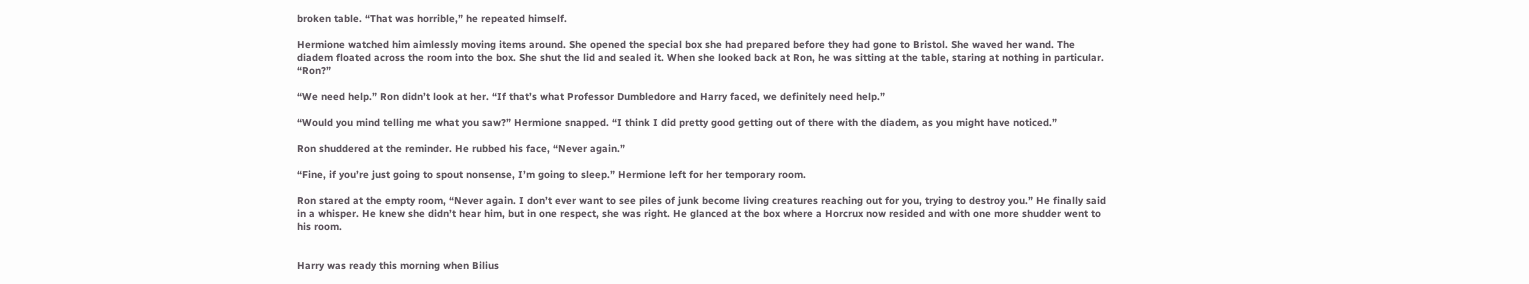broken table. “That was horrible,” he repeated himself.

Hermione watched him aimlessly moving items around. She opened the special box she had prepared before they had gone to Bristol. She waved her wand. The diadem floated across the room into the box. She shut the lid and sealed it. When she looked back at Ron, he was sitting at the table, staring at nothing in particular. “Ron?”

“We need help.” Ron didn’t look at her. “If that’s what Professor Dumbledore and Harry faced, we definitely need help.”

“Would you mind telling me what you saw?” Hermione snapped. “I think I did pretty good getting out of there with the diadem, as you might have noticed.”

Ron shuddered at the reminder. He rubbed his face, “Never again.”

“Fine, if you’re just going to spout nonsense, I’m going to sleep.” Hermione left for her temporary room.

Ron stared at the empty room, “Never again. I don’t ever want to see piles of junk become living creatures reaching out for you, trying to destroy you.” He finally said in a whisper. He knew she didn’t hear him, but in one respect, she was right. He glanced at the box where a Horcrux now resided and with one more shudder went to his room.


Harry was ready this morning when Bilius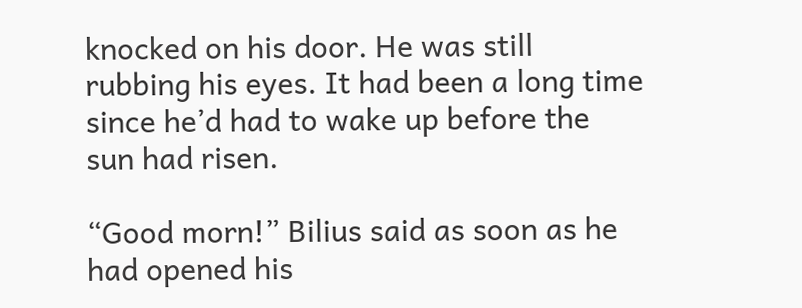knocked on his door. He was still rubbing his eyes. It had been a long time since he’d had to wake up before the sun had risen.

“Good morn!” Bilius said as soon as he had opened his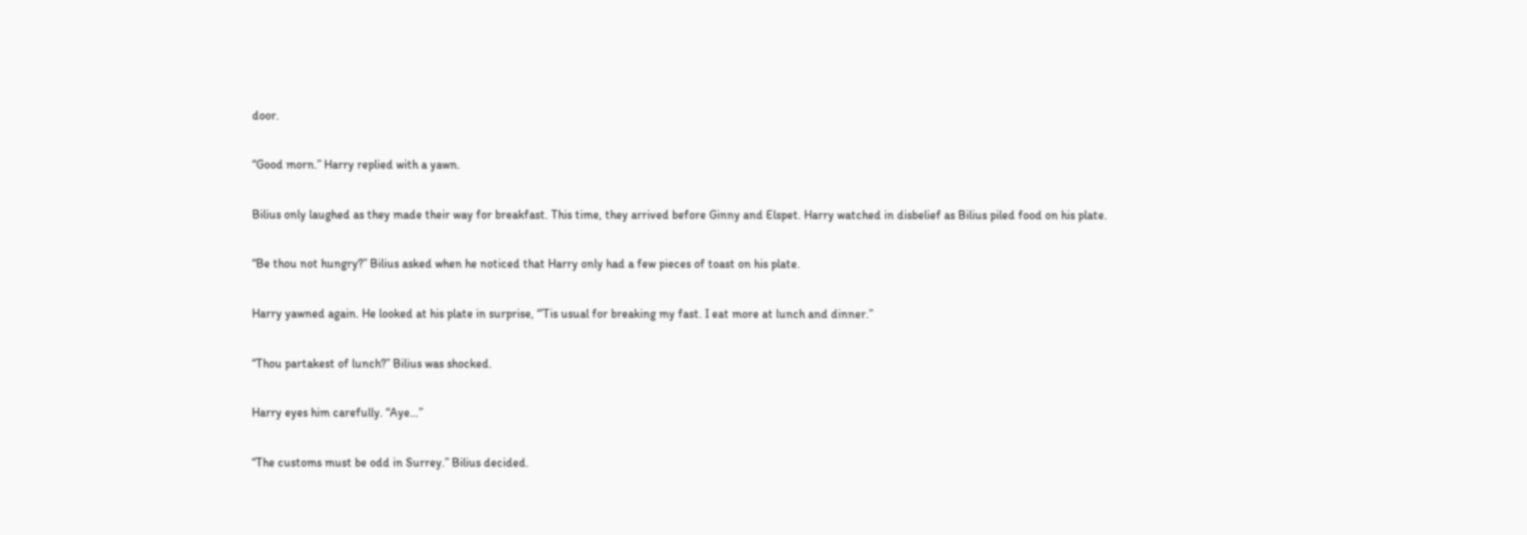door.

“Good morn.” Harry replied with a yawn.

Bilius only laughed as they made their way for breakfast. This time, they arrived before Ginny and Elspet. Harry watched in disbelief as Bilius piled food on his plate.

“Be thou not hungry?” Bilius asked when he noticed that Harry only had a few pieces of toast on his plate.

Harry yawned again. He looked at his plate in surprise, “’Tis usual for breaking my fast. I eat more at lunch and dinner.”

“Thou partakest of lunch?” Bilius was shocked.

Harry eyes him carefully. “Aye…”

“The customs must be odd in Surrey.” Bilius decided.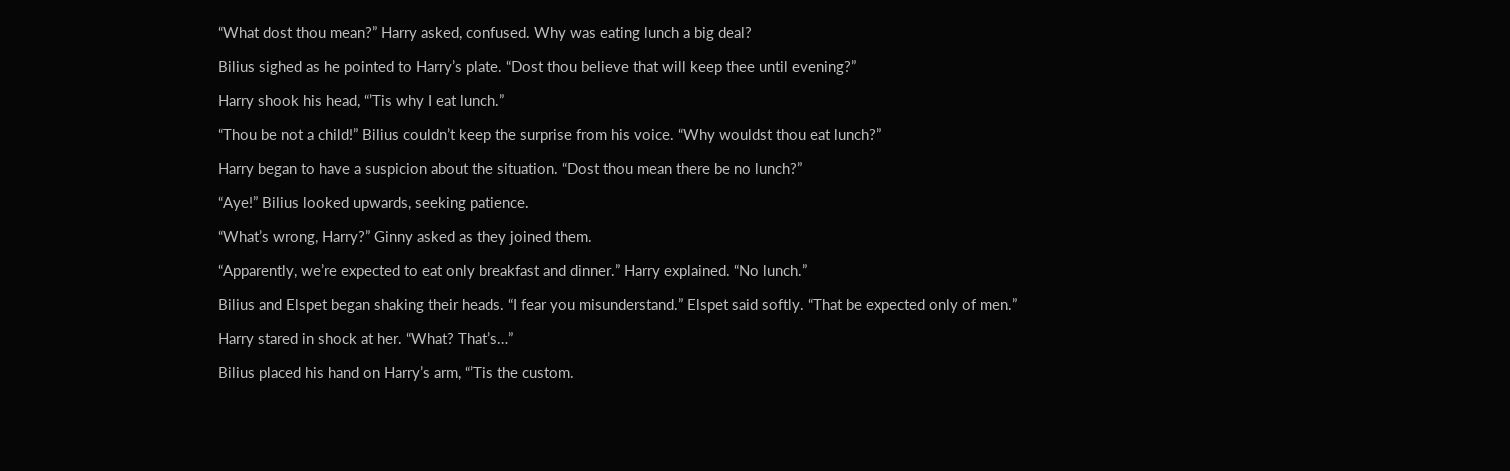“What dost thou mean?” Harry asked, confused. Why was eating lunch a big deal?

Bilius sighed as he pointed to Harry’s plate. “Dost thou believe that will keep thee until evening?”

Harry shook his head, “’Tis why I eat lunch.”

“Thou be not a child!” Bilius couldn’t keep the surprise from his voice. “Why wouldst thou eat lunch?”

Harry began to have a suspicion about the situation. “Dost thou mean there be no lunch?”

“Aye!” Bilius looked upwards, seeking patience.

“What’s wrong, Harry?” Ginny asked as they joined them.

“Apparently, we’re expected to eat only breakfast and dinner.” Harry explained. “No lunch.”

Bilius and Elspet began shaking their heads. “I fear you misunderstand.” Elspet said softly. “That be expected only of men.”

Harry stared in shock at her. “What? That’s…”

Bilius placed his hand on Harry’s arm, “’Tis the custom.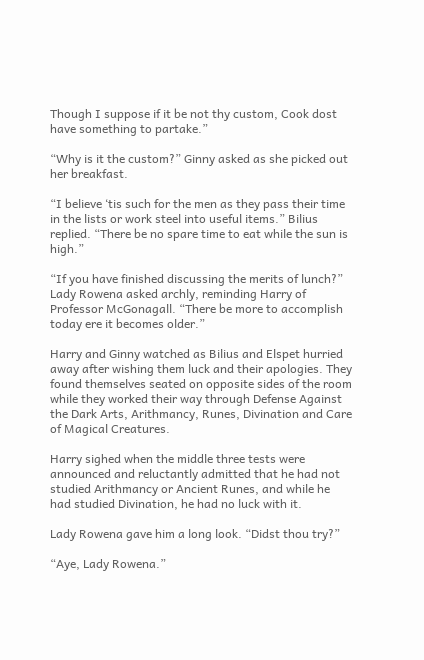Though I suppose if it be not thy custom, Cook dost have something to partake.”

“Why is it the custom?” Ginny asked as she picked out her breakfast.

“I believe ‘tis such for the men as they pass their time in the lists or work steel into useful items.” Bilius replied. “There be no spare time to eat while the sun is high.”

“If you have finished discussing the merits of lunch?” Lady Rowena asked archly, reminding Harry of Professor McGonagall. “There be more to accomplish today ere it becomes older.”

Harry and Ginny watched as Bilius and Elspet hurried away after wishing them luck and their apologies. They found themselves seated on opposite sides of the room while they worked their way through Defense Against the Dark Arts, Arithmancy, Runes, Divination and Care of Magical Creatures.

Harry sighed when the middle three tests were announced and reluctantly admitted that he had not studied Arithmancy or Ancient Runes, and while he had studied Divination, he had no luck with it.

Lady Rowena gave him a long look. “Didst thou try?”

“Aye, Lady Rowena.”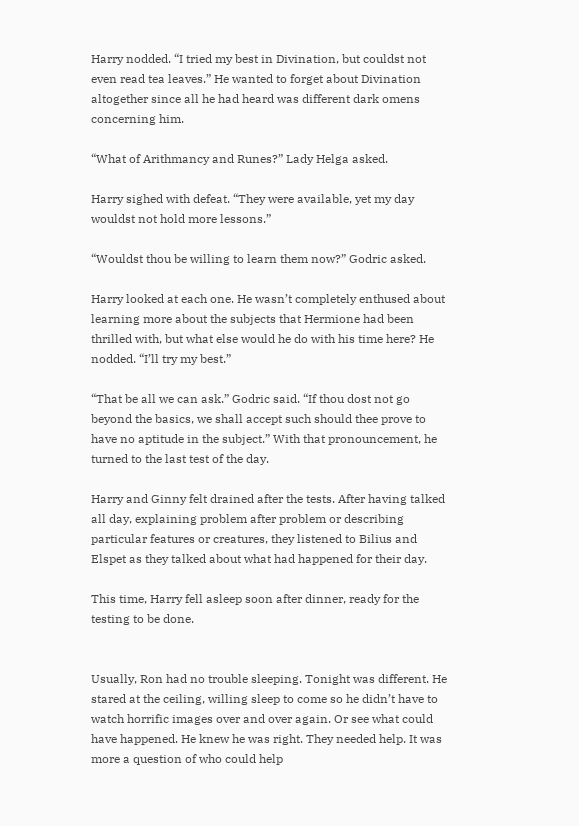Harry nodded. “I tried my best in Divination, but couldst not even read tea leaves.” He wanted to forget about Divination altogether since all he had heard was different dark omens concerning him.

“What of Arithmancy and Runes?” Lady Helga asked.

Harry sighed with defeat. “They were available, yet my day wouldst not hold more lessons.”

“Wouldst thou be willing to learn them now?” Godric asked.

Harry looked at each one. He wasn’t completely enthused about learning more about the subjects that Hermione had been thrilled with, but what else would he do with his time here? He nodded. “I’ll try my best.”

“That be all we can ask.” Godric said. “If thou dost not go beyond the basics, we shall accept such should thee prove to have no aptitude in the subject.” With that pronouncement, he turned to the last test of the day.

Harry and Ginny felt drained after the tests. After having talked all day, explaining problem after problem or describing particular features or creatures, they listened to Bilius and Elspet as they talked about what had happened for their day.

This time, Harry fell asleep soon after dinner, ready for the testing to be done.


Usually, Ron had no trouble sleeping. Tonight was different. He stared at the ceiling, willing sleep to come so he didn’t have to watch horrific images over and over again. Or see what could have happened. He knew he was right. They needed help. It was more a question of who could help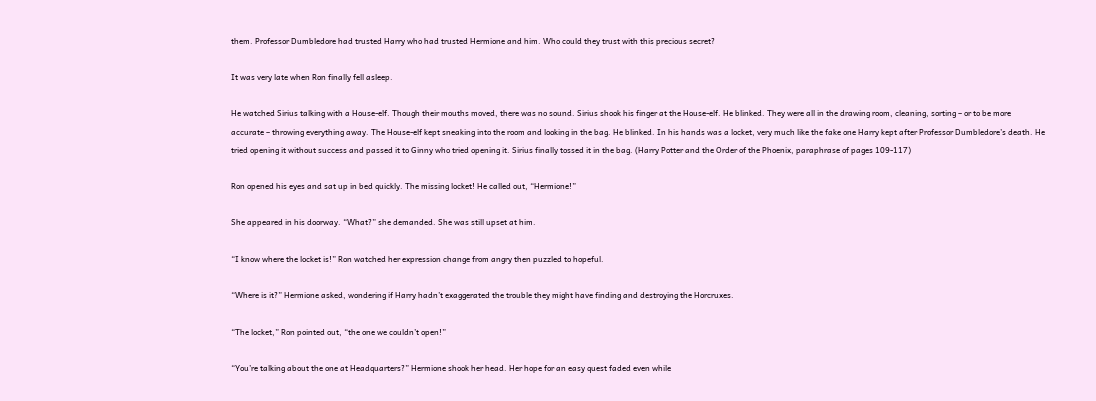them. Professor Dumbledore had trusted Harry who had trusted Hermione and him. Who could they trust with this precious secret?

It was very late when Ron finally fell asleep.

He watched Sirius talking with a House-elf. Though their mouths moved, there was no sound. Sirius shook his finger at the House-elf. He blinked. They were all in the drawing room, cleaning, sorting – or to be more accurate – throwing everything away. The House-elf kept sneaking into the room and looking in the bag. He blinked. In his hands was a locket, very much like the fake one Harry kept after Professor Dumbledore’s death. He tried opening it without success and passed it to Ginny who tried opening it. Sirius finally tossed it in the bag. (Harry Potter and the Order of the Phoenix, paraphrase of pages 109-117)

Ron opened his eyes and sat up in bed quickly. The missing locket! He called out, “Hermione!”

She appeared in his doorway. “What?” she demanded. She was still upset at him.

“I know where the locket is!” Ron watched her expression change from angry then puzzled to hopeful.

“Where is it?” Hermione asked, wondering if Harry hadn’t exaggerated the trouble they might have finding and destroying the Horcruxes.

“The locket,” Ron pointed out, “the one we couldn’t open!”

“You’re talking about the one at Headquarters?” Hermione shook her head. Her hope for an easy quest faded even while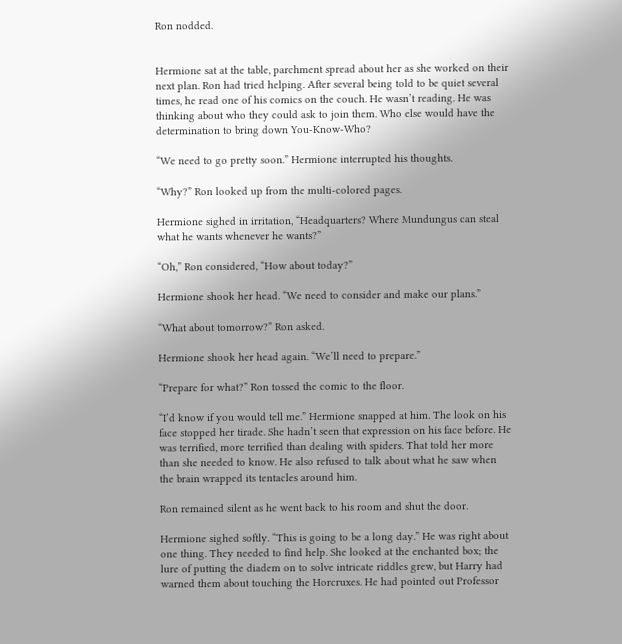Ron nodded.


Hermione sat at the table, parchment spread about her as she worked on their next plan. Ron had tried helping. After several being told to be quiet several times, he read one of his comics on the couch. He wasn’t reading. He was thinking about who they could ask to join them. Who else would have the determination to bring down You-Know-Who?

“We need to go pretty soon.” Hermione interrupted his thoughts.

“Why?” Ron looked up from the multi-colored pages.

Hermione sighed in irritation, “Headquarters? Where Mundungus can steal what he wants whenever he wants?”

“Oh,” Ron considered, “How about today?”

Hermione shook her head. “We need to consider and make our plans.”

“What about tomorrow?” Ron asked.

Hermione shook her head again. “We’ll need to prepare.”

“Prepare for what?” Ron tossed the comic to the floor.

“I’d know if you would tell me.” Hermione snapped at him. The look on his face stopped her tirade. She hadn’t seen that expression on his face before. He was terrified, more terrified than dealing with spiders. That told her more than she needed to know. He also refused to talk about what he saw when the brain wrapped its tentacles around him.

Ron remained silent as he went back to his room and shut the door.

Hermione sighed softly. “This is going to be a long day.” He was right about one thing. They needed to find help. She looked at the enchanted box; the lure of putting the diadem on to solve intricate riddles grew, but Harry had warned them about touching the Horcruxes. He had pointed out Professor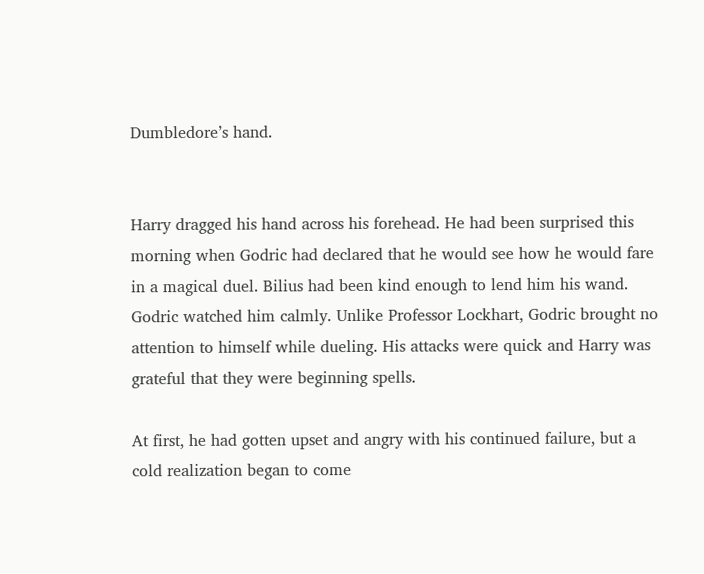Dumbledore’s hand.


Harry dragged his hand across his forehead. He had been surprised this morning when Godric had declared that he would see how he would fare in a magical duel. Bilius had been kind enough to lend him his wand. Godric watched him calmly. Unlike Professor Lockhart, Godric brought no attention to himself while dueling. His attacks were quick and Harry was grateful that they were beginning spells.

At first, he had gotten upset and angry with his continued failure, but a cold realization began to come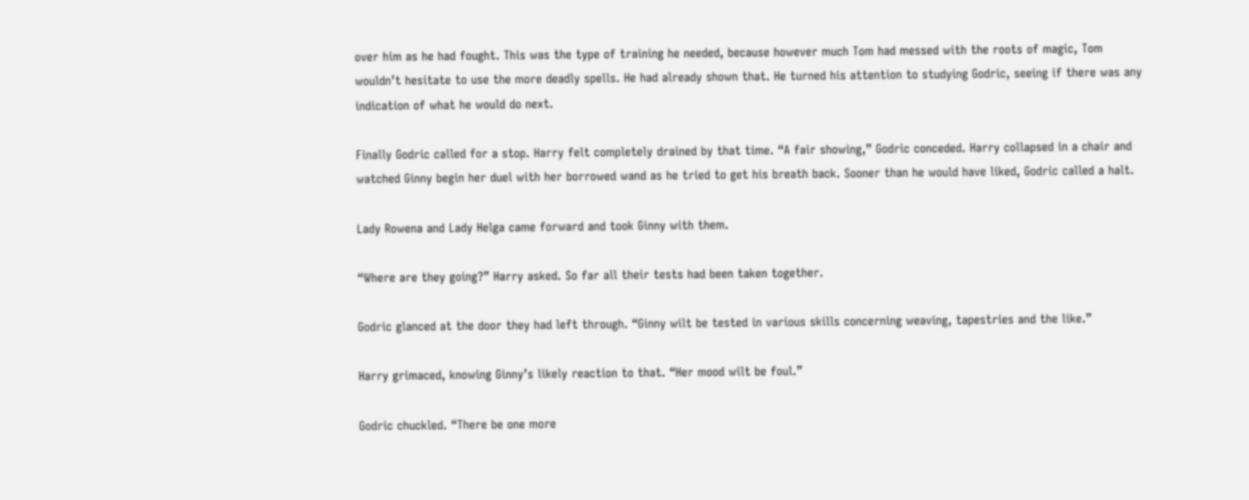over him as he had fought. This was the type of training he needed, because however much Tom had messed with the roots of magic, Tom wouldn’t hesitate to use the more deadly spells. He had already shown that. He turned his attention to studying Godric, seeing if there was any indication of what he would do next.

Finally Godric called for a stop. Harry felt completely drained by that time. “A fair showing,” Godric conceded. Harry collapsed in a chair and watched Ginny begin her duel with her borrowed wand as he tried to get his breath back. Sooner than he would have liked, Godric called a halt.

Lady Rowena and Lady Helga came forward and took Ginny with them.

“Where are they going?” Harry asked. So far all their tests had been taken together.

Godric glanced at the door they had left through. “Ginny wilt be tested in various skills concerning weaving, tapestries and the like.”

Harry grimaced, knowing Ginny’s likely reaction to that. “Her mood wilt be foul.”

Godric chuckled. “There be one more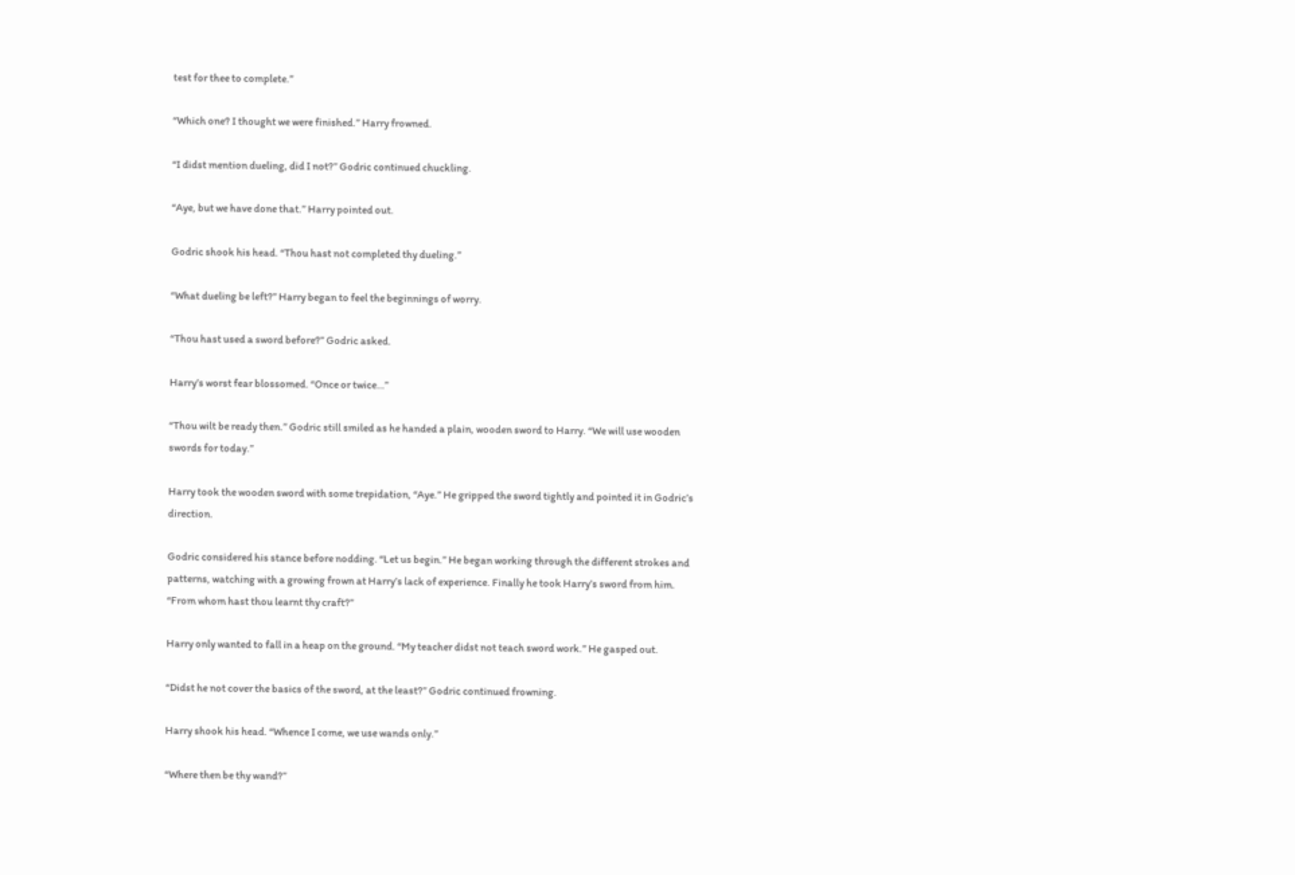test for thee to complete.”

“Which one? I thought we were finished.” Harry frowned.

“I didst mention dueling, did I not?” Godric continued chuckling.

“Aye, but we have done that.” Harry pointed out.

Godric shook his head. “Thou hast not completed thy dueling.”

“What dueling be left?” Harry began to feel the beginnings of worry.

“Thou hast used a sword before?” Godric asked.

Harry’s worst fear blossomed. “Once or twice…”

“Thou wilt be ready then.” Godric still smiled as he handed a plain, wooden sword to Harry. “We will use wooden swords for today.”

Harry took the wooden sword with some trepidation, “Aye.” He gripped the sword tightly and pointed it in Godric’s direction.

Godric considered his stance before nodding. “Let us begin.” He began working through the different strokes and patterns, watching with a growing frown at Harry’s lack of experience. Finally he took Harry’s sword from him. “From whom hast thou learnt thy craft?”

Harry only wanted to fall in a heap on the ground. “My teacher didst not teach sword work.” He gasped out.

“Didst he not cover the basics of the sword, at the least?” Godric continued frowning.

Harry shook his head. “Whence I come, we use wands only.”

“Where then be thy wand?”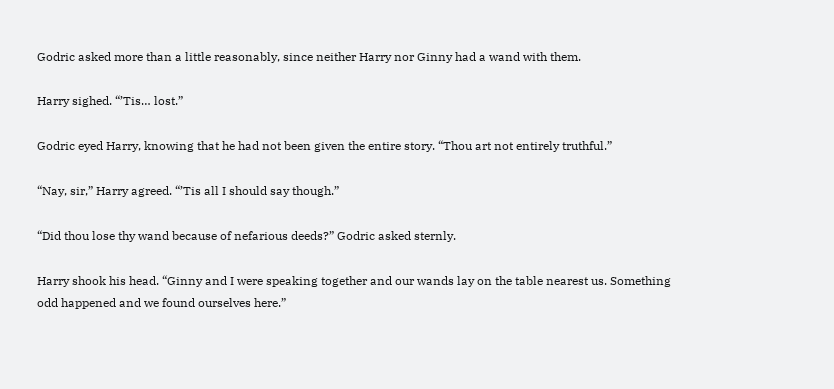Godric asked more than a little reasonably, since neither Harry nor Ginny had a wand with them.

Harry sighed. “’Tis… lost.”

Godric eyed Harry, knowing that he had not been given the entire story. “Thou art not entirely truthful.”

“Nay, sir,” Harry agreed. “’Tis all I should say though.”

“Did thou lose thy wand because of nefarious deeds?” Godric asked sternly.

Harry shook his head. “Ginny and I were speaking together and our wands lay on the table nearest us. Something odd happened and we found ourselves here.”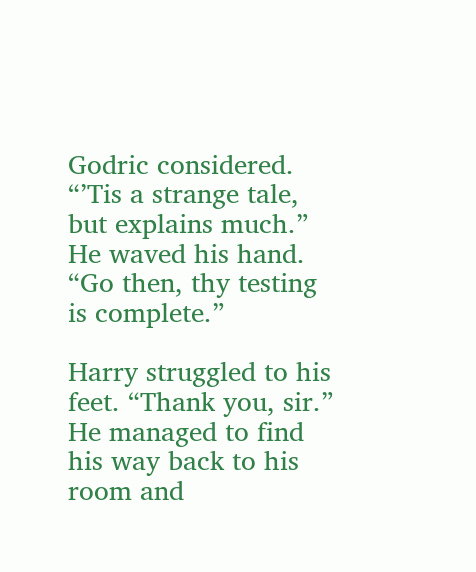Godric considered. “’Tis a strange tale, but explains much.” He waved his hand. “Go then, thy testing is complete.”

Harry struggled to his feet. “Thank you, sir.” He managed to find his way back to his room and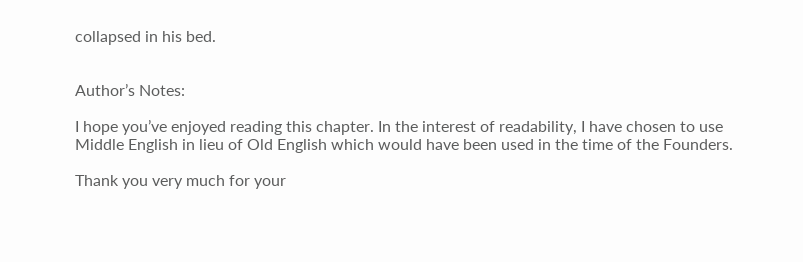collapsed in his bed.


Author’s Notes:

I hope you’ve enjoyed reading this chapter. In the interest of readability, I have chosen to use Middle English in lieu of Old English which would have been used in the time of the Founders.

Thank you very much for your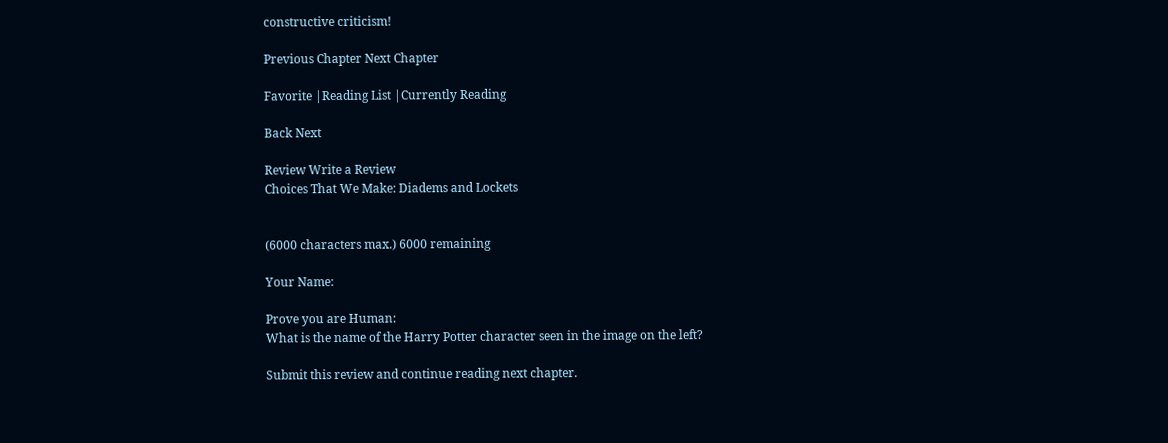constructive criticism!

Previous Chapter Next Chapter

Favorite |Reading List |Currently Reading

Back Next

Review Write a Review
Choices That We Make: Diadems and Lockets


(6000 characters max.) 6000 remaining

Your Name:

Prove you are Human:
What is the name of the Harry Potter character seen in the image on the left?

Submit this review and continue reading next chapter.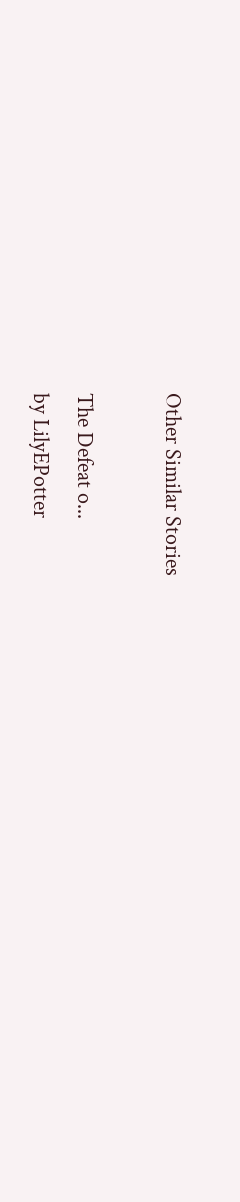Other Similar Stories

The Defeat o...
by LilyEPotter